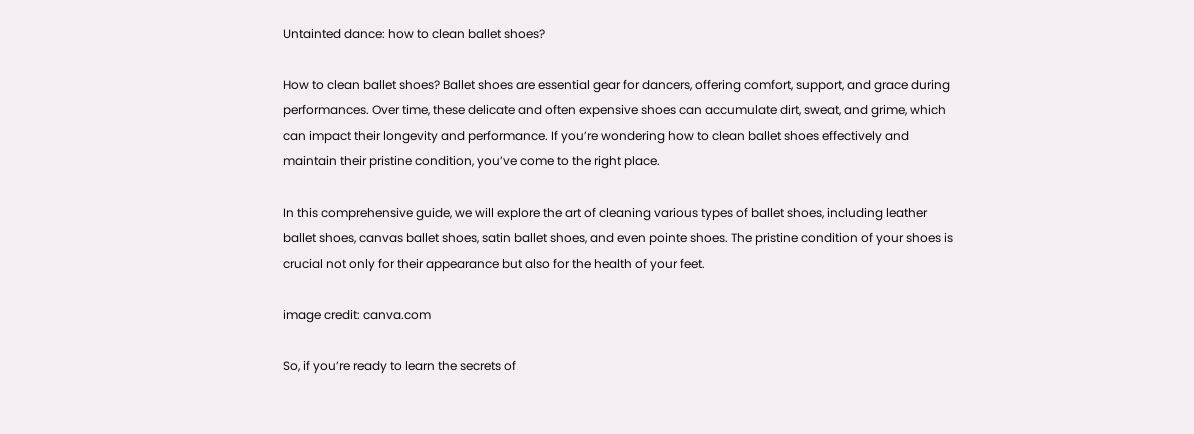Untainted dance: how to clean ballet shoes?

How to clean ballet shoes? Ballet shoes are essential gear for dancers, offering comfort, support, and grace during performances. Over time, these delicate and often expensive shoes can accumulate dirt, sweat, and grime, which can impact their longevity and performance. If you’re wondering how to clean ballet shoes effectively and maintain their pristine condition, you’ve come to the right place.

In this comprehensive guide, we will explore the art of cleaning various types of ballet shoes, including leather ballet shoes, canvas ballet shoes, satin ballet shoes, and even pointe shoes. The pristine condition of your shoes is crucial not only for their appearance but also for the health of your feet.

image credit: canva.com

So, if you’re ready to learn the secrets of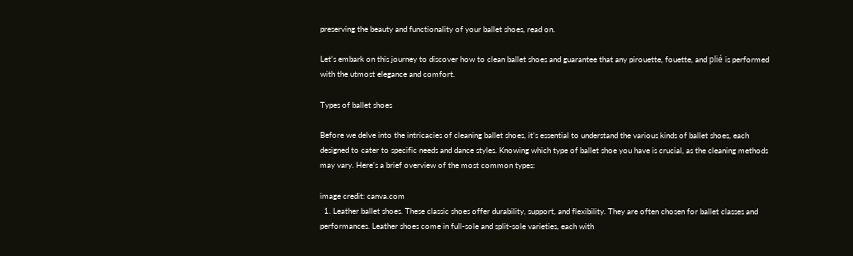preserving the beauty and functionality of your ballet shoes, read on.

Let’s embark on this journey to discover how to clean ballet shoes and guarantee that any pirouette, fouette, and plié is performed with the utmost elegance and comfort.

Types of ballet shoes

Before we delve into the intricacies of cleaning ballet shoes, it’s essential to understand the various kinds of ballet shoes, each designed to cater to specific needs and dance styles. Knowing which type of ballet shoe you have is crucial, as the cleaning methods may vary. Here’s a brief overview of the most common types:

image credit: canva.com
  1. Leather ballet shoes. These classic shoes offer durability, support, and flexibility. They are often chosen for ballet classes and performances. Leather shoes come in full-sole and split-sole varieties, each with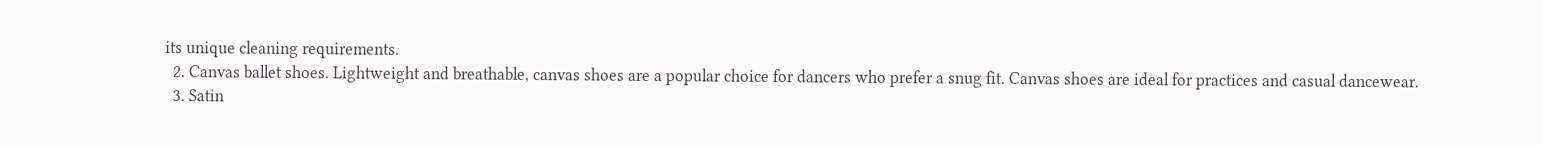its unique cleaning requirements.
  2. Canvas ballet shoes. Lightweight and breathable, canvas shoes are a popular choice for dancers who prefer a snug fit. Canvas shoes are ideal for practices and casual dancewear.
  3. Satin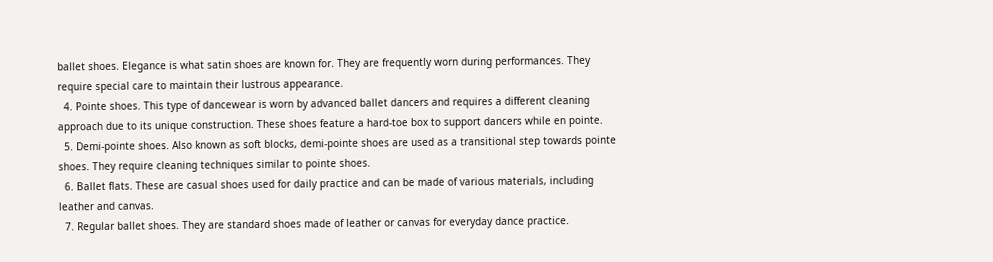ballet shoes. Elegance is what satin shoes are known for. They are frequently worn during performances. They require special care to maintain their lustrous appearance.
  4. Pointe shoes. This type of dancewear is worn by advanced ballet dancers and requires a different cleaning approach due to its unique construction. These shoes feature a hard-toe box to support dancers while en pointe.
  5. Demi-pointe shoes. Also known as soft blocks, demi-pointe shoes are used as a transitional step towards pointe shoes. They require cleaning techniques similar to pointe shoes.
  6. Ballet flats. These are casual shoes used for daily practice and can be made of various materials, including leather and canvas.
  7. Regular ballet shoes. They are standard shoes made of leather or canvas for everyday dance practice.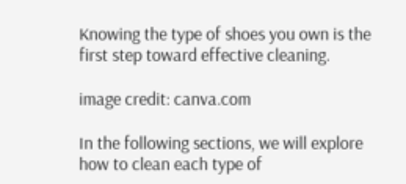Knowing the type of shoes you own is the first step toward effective cleaning.

image credit: canva.com

In the following sections, we will explore how to clean each type of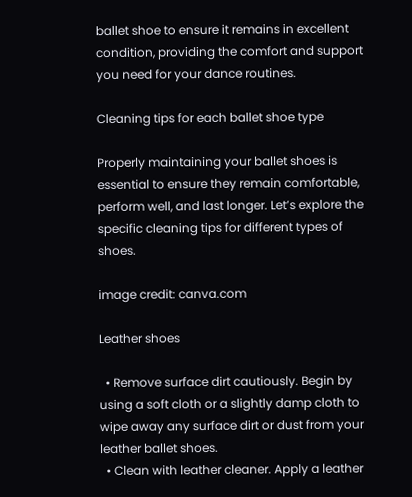ballet shoe to ensure it remains in excellent condition, providing the comfort and support you need for your dance routines.

Cleaning tips for each ballet shoe type

Properly maintaining your ballet shoes is essential to ensure they remain comfortable, perform well, and last longer. Let’s explore the specific cleaning tips for different types of shoes.

image credit: canva.com

Leather shoes

  • Remove surface dirt cautiously. Begin by using a soft cloth or a slightly damp cloth to wipe away any surface dirt or dust from your leather ballet shoes.
  • Clean with leather cleaner. Apply a leather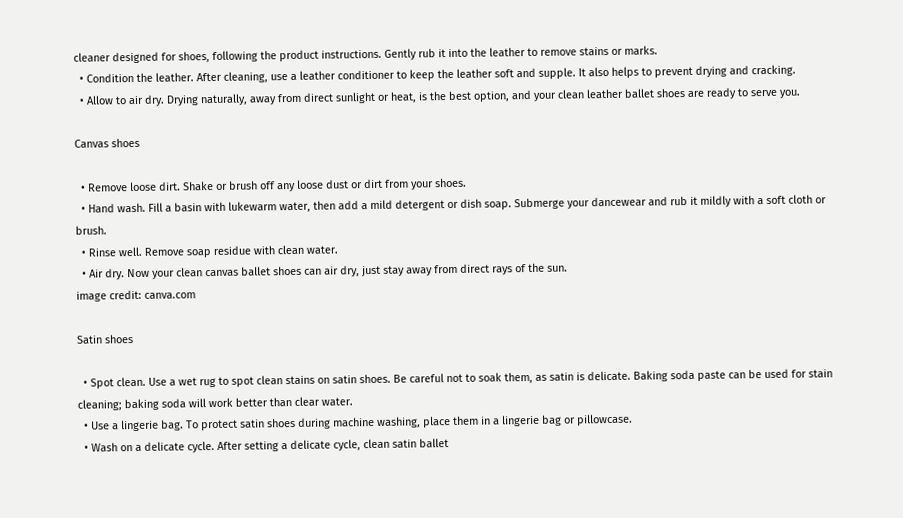cleaner designed for shoes, following the product instructions. Gently rub it into the leather to remove stains or marks.
  • Condition the leather. After cleaning, use a leather conditioner to keep the leather soft and supple. It also helps to prevent drying and cracking.
  • Allow to air dry. Drying naturally, away from direct sunlight or heat, is the best option, and your clean leather ballet shoes are ready to serve you.

Canvas shoes

  • Remove loose dirt. Shake or brush off any loose dust or dirt from your shoes.
  • Hand wash. Fill a basin with lukewarm water, then add a mild detergent or dish soap. Submerge your dancewear and rub it mildly with a soft cloth or brush.
  • Rinse well. Remove soap residue with clean water.
  • Air dry. Now your clean canvas ballet shoes can air dry, just stay away from direct rays of the sun.
image credit: canva.com

Satin shoes

  • Spot clean. Use a wet rug to spot clean stains on satin shoes. Be careful not to soak them, as satin is delicate. Baking soda paste can be used for stain cleaning; baking soda will work better than clear water.
  • Use a lingerie bag. To protect satin shoes during machine washing, place them in a lingerie bag or pillowcase.
  • Wash on a delicate cycle. After setting a delicate cycle, clean satin ballet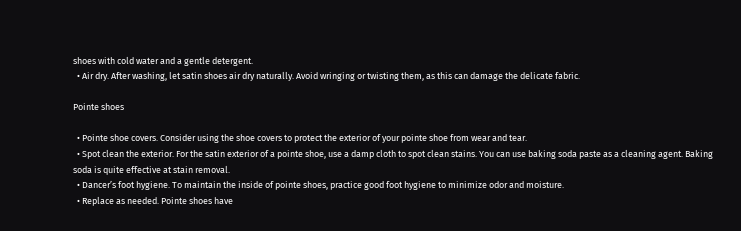shoes with cold water and a gentle detergent.
  • Air dry. After washing, let satin shoes air dry naturally. Avoid wringing or twisting them, as this can damage the delicate fabric.

Pointe shoes

  • Pointe shoe covers. Consider using the shoe covers to protect the exterior of your pointe shoe from wear and tear.
  • Spot clean the exterior. For the satin exterior of a pointe shoe, use a damp cloth to spot clean stains. You can use baking soda paste as a cleaning agent. Baking soda is quite effective at stain removal.
  • Dancer’s foot hygiene. To maintain the inside of pointe shoes, practice good foot hygiene to minimize odor and moisture.
  • Replace as needed. Pointe shoes have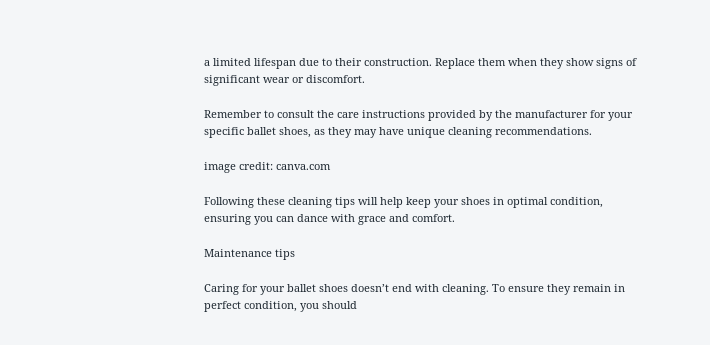a limited lifespan due to their construction. Replace them when they show signs of significant wear or discomfort.

Remember to consult the care instructions provided by the manufacturer for your specific ballet shoes, as they may have unique cleaning recommendations.

image credit: canva.com

Following these cleaning tips will help keep your shoes in optimal condition, ensuring you can dance with grace and comfort.

Maintenance tips

Caring for your ballet shoes doesn’t end with cleaning. To ensure they remain in perfect condition, you should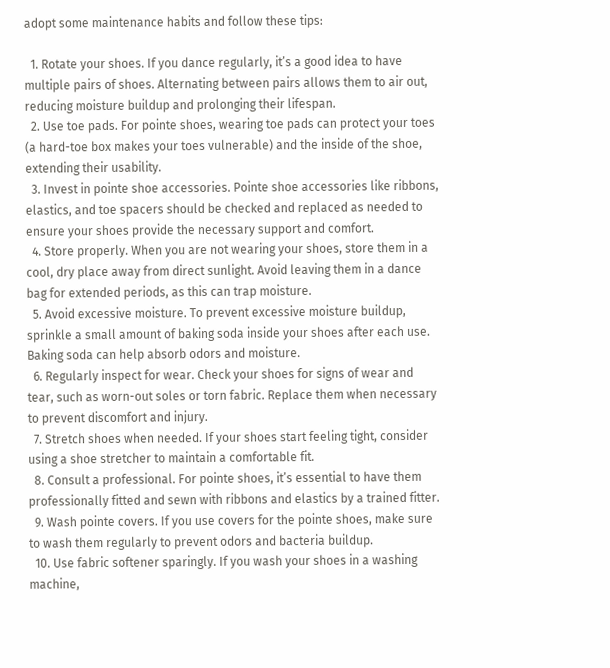adopt some maintenance habits and follow these tips:

  1. Rotate your shoes. If you dance regularly, it’s a good idea to have multiple pairs of shoes. Alternating between pairs allows them to air out, reducing moisture buildup and prolonging their lifespan.
  2. Use toe pads. For pointe shoes, wearing toe pads can protect your toes (a hard-toe box makes your toes vulnerable) and the inside of the shoe, extending their usability.
  3. Invest in pointe shoe accessories. Pointe shoe accessories like ribbons, elastics, and toe spacers should be checked and replaced as needed to ensure your shoes provide the necessary support and comfort.
  4. Store properly. When you are not wearing your shoes, store them in a cool, dry place away from direct sunlight. Avoid leaving them in a dance bag for extended periods, as this can trap moisture.
  5. Avoid excessive moisture. To prevent excessive moisture buildup, sprinkle a small amount of baking soda inside your shoes after each use. Baking soda can help absorb odors and moisture.
  6. Regularly inspect for wear. Check your shoes for signs of wear and tear, such as worn-out soles or torn fabric. Replace them when necessary to prevent discomfort and injury.
  7. Stretch shoes when needed. If your shoes start feeling tight, consider using a shoe stretcher to maintain a comfortable fit.
  8. Consult a professional. For pointe shoes, it’s essential to have them professionally fitted and sewn with ribbons and elastics by a trained fitter.
  9. Wash pointe covers. If you use covers for the pointe shoes, make sure to wash them regularly to prevent odors and bacteria buildup.
  10. Use fabric softener sparingly. If you wash your shoes in a washing machine,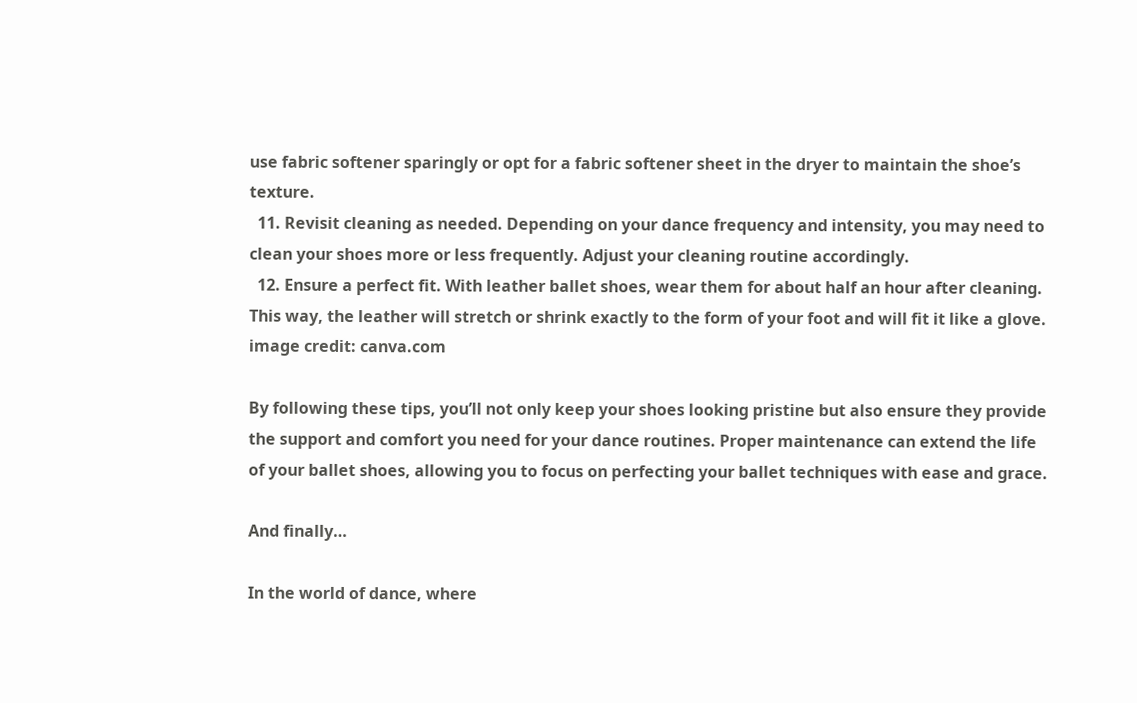use fabric softener sparingly or opt for a fabric softener sheet in the dryer to maintain the shoe’s texture.
  11. Revisit cleaning as needed. Depending on your dance frequency and intensity, you may need to clean your shoes more or less frequently. Adjust your cleaning routine accordingly.
  12. Ensure a perfect fit. With leather ballet shoes, wear them for about half an hour after cleaning. This way, the leather will stretch or shrink exactly to the form of your foot and will fit it like a glove.
image credit: canva.com

By following these tips, you’ll not only keep your shoes looking pristine but also ensure they provide the support and comfort you need for your dance routines. Proper maintenance can extend the life of your ballet shoes, allowing you to focus on perfecting your ballet techniques with ease and grace.

And finally…

In the world of dance, where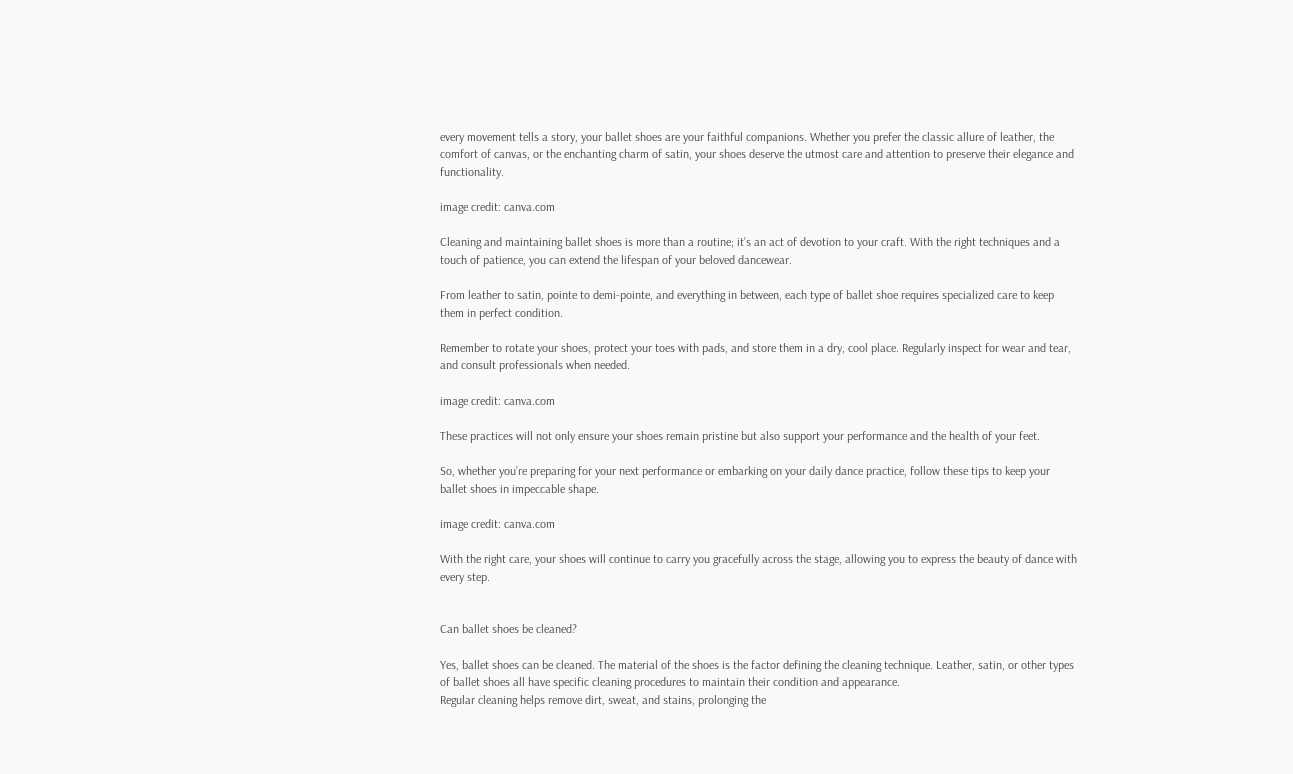every movement tells a story, your ballet shoes are your faithful companions. Whether you prefer the classic allure of leather, the comfort of canvas, or the enchanting charm of satin, your shoes deserve the utmost care and attention to preserve their elegance and functionality.

image credit: canva.com

Cleaning and maintaining ballet shoes is more than a routine; it’s an act of devotion to your craft. With the right techniques and a touch of patience, you can extend the lifespan of your beloved dancewear.

From leather to satin, pointe to demi-pointe, and everything in between, each type of ballet shoe requires specialized care to keep them in perfect condition.

Remember to rotate your shoes, protect your toes with pads, and store them in a dry, cool place. Regularly inspect for wear and tear, and consult professionals when needed.

image credit: canva.com

These practices will not only ensure your shoes remain pristine but also support your performance and the health of your feet.

So, whether you’re preparing for your next performance or embarking on your daily dance practice, follow these tips to keep your ballet shoes in impeccable shape.

image credit: canva.com

With the right care, your shoes will continue to carry you gracefully across the stage, allowing you to express the beauty of dance with every step.


Can ballet shoes be cleaned?

Yes, ballet shoes can be cleaned. The material of the shoes is the factor defining the cleaning technique. Leather, satin, or other types of ballet shoes all have specific cleaning procedures to maintain their condition and appearance.
Regular cleaning helps remove dirt, sweat, and stains, prolonging the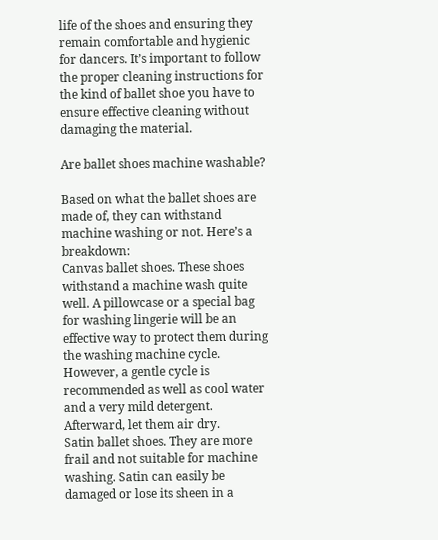life of the shoes and ensuring they remain comfortable and hygienic for dancers. It’s important to follow the proper cleaning instructions for the kind of ballet shoe you have to ensure effective cleaning without damaging the material.

Are ballet shoes machine washable?

Based on what the ballet shoes are made of, they can withstand machine washing or not. Here’s a breakdown:
Canvas ballet shoes. These shoes withstand a machine wash quite well. A pillowcase or a special bag for washing lingerie will be an effective way to protect them during the washing machine cycle. However, a gentle cycle is recommended as well as cool water and a very mild detergent. Afterward, let them air dry.
Satin ballet shoes. They are more frail and not suitable for machine washing. Satin can easily be damaged or lose its sheen in a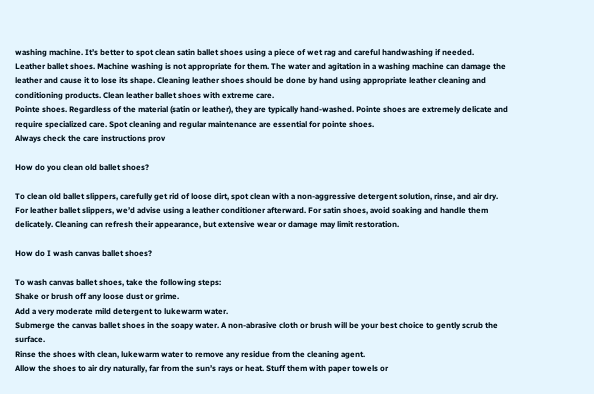washing machine. It’s better to spot clean satin ballet shoes using a piece of wet rag and careful handwashing if needed.
Leather ballet shoes. Machine washing is not appropriate for them. The water and agitation in a washing machine can damage the leather and cause it to lose its shape. Cleaning leather shoes should be done by hand using appropriate leather cleaning and conditioning products. Clean leather ballet shoes with extreme care.
Pointe shoes. Regardless of the material (satin or leather), they are typically hand-washed. Pointe shoes are extremely delicate and require specialized care. Spot cleaning and regular maintenance are essential for pointe shoes.
Always check the care instructions prov

How do you clean old ballet shoes?

To clean old ballet slippers, carefully get rid of loose dirt, spot clean with a non-aggressive detergent solution, rinse, and air dry.
For leather ballet slippers, we’d advise using a leather conditioner afterward. For satin shoes, avoid soaking and handle them delicately. Cleaning can refresh their appearance, but extensive wear or damage may limit restoration.

How do I wash canvas ballet shoes?

To wash canvas ballet shoes, take the following steps:
Shake or brush off any loose dust or grime.
Add a very moderate mild detergent to lukewarm water.
Submerge the canvas ballet shoes in the soapy water. A non-abrasive cloth or brush will be your best choice to gently scrub the surface.
Rinse the shoes with clean, lukewarm water to remove any residue from the cleaning agent.
Allow the shoes to air dry naturally, far from the sun’s rays or heat. Stuff them with paper towels or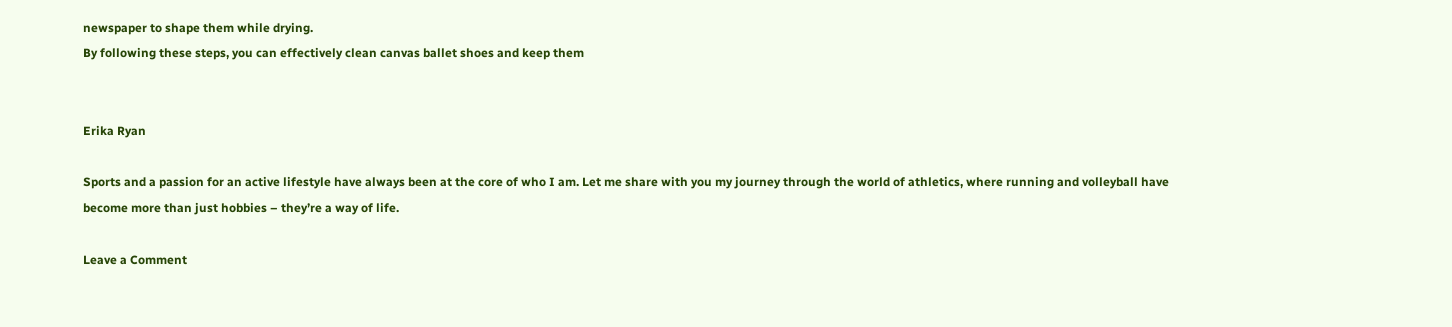newspaper to shape them while drying.
By following these steps, you can effectively clean canvas ballet shoes and keep them


Erika Ryan

Sports and a passion for an active lifestyle have always been at the core of who I am. Let me share with you my journey through the world of athletics, where running and volleyball have become more than just hobbies – they’re a way of life.

Leave a Comment